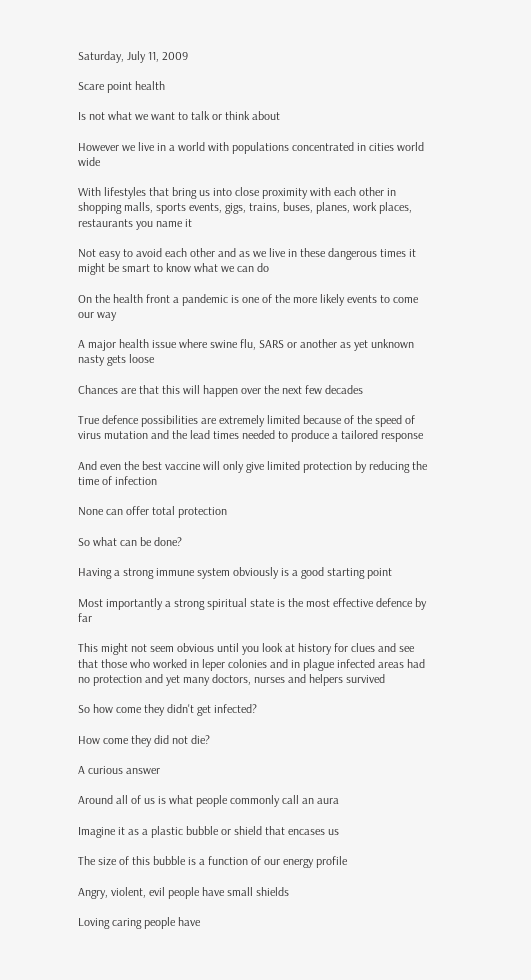Saturday, July 11, 2009

Scare point health

Is not what we want to talk or think about

However we live in a world with populations concentrated in cities world wide

With lifestyles that bring us into close proximity with each other in shopping malls, sports events, gigs, trains, buses, planes, work places, restaurants you name it

Not easy to avoid each other and as we live in these dangerous times it might be smart to know what we can do

On the health front a pandemic is one of the more likely events to come our way

A major health issue where swine flu, SARS or another as yet unknown nasty gets loose

Chances are that this will happen over the next few decades

True defence possibilities are extremely limited because of the speed of virus mutation and the lead times needed to produce a tailored response

And even the best vaccine will only give limited protection by reducing the time of infection

None can offer total protection

So what can be done?

Having a strong immune system obviously is a good starting point

Most importantly a strong spiritual state is the most effective defence by far

This might not seem obvious until you look at history for clues and see that those who worked in leper colonies and in plague infected areas had no protection and yet many doctors, nurses and helpers survived

So how come they didn't get infected?

How come they did not die?

A curious answer

Around all of us is what people commonly call an aura

Imagine it as a plastic bubble or shield that encases us

The size of this bubble is a function of our energy profile

Angry, violent, evil people have small shields

Loving caring people have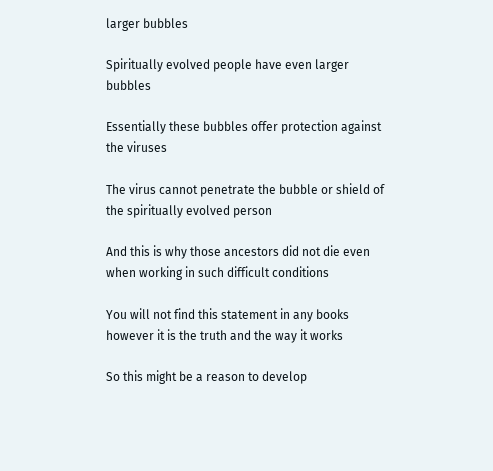larger bubbles

Spiritually evolved people have even larger bubbles

Essentially these bubbles offer protection against the viruses

The virus cannot penetrate the bubble or shield of the spiritually evolved person

And this is why those ancestors did not die even when working in such difficult conditions

You will not find this statement in any books however it is the truth and the way it works

So this might be a reason to develop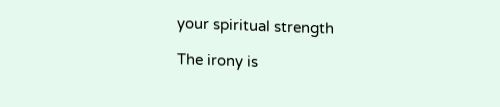your spiritual strength

The irony is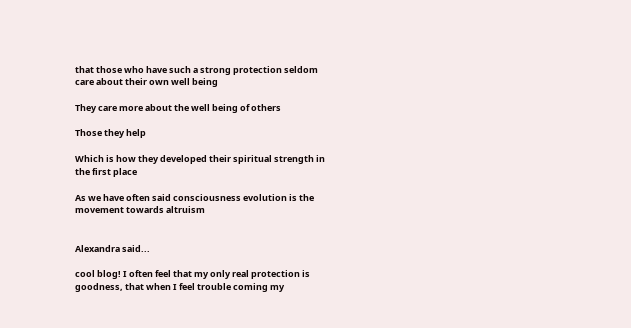that those who have such a strong protection seldom care about their own well being

They care more about the well being of others

Those they help

Which is how they developed their spiritual strength in the first place

As we have often said consciousness evolution is the movement towards altruism


Alexandra said...

cool blog! I often feel that my only real protection is goodness, that when I feel trouble coming my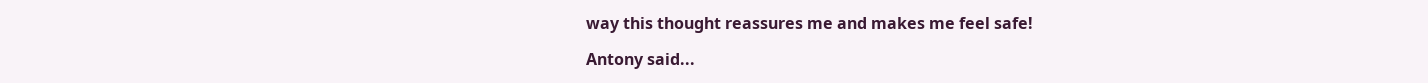way this thought reassures me and makes me feel safe!

Antony said...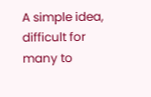A simple idea, difficult for many to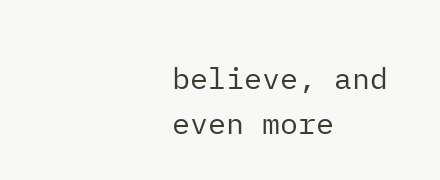believe, and even more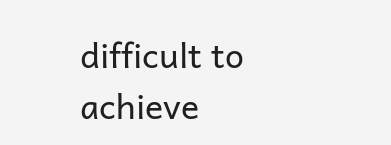difficult to achieve